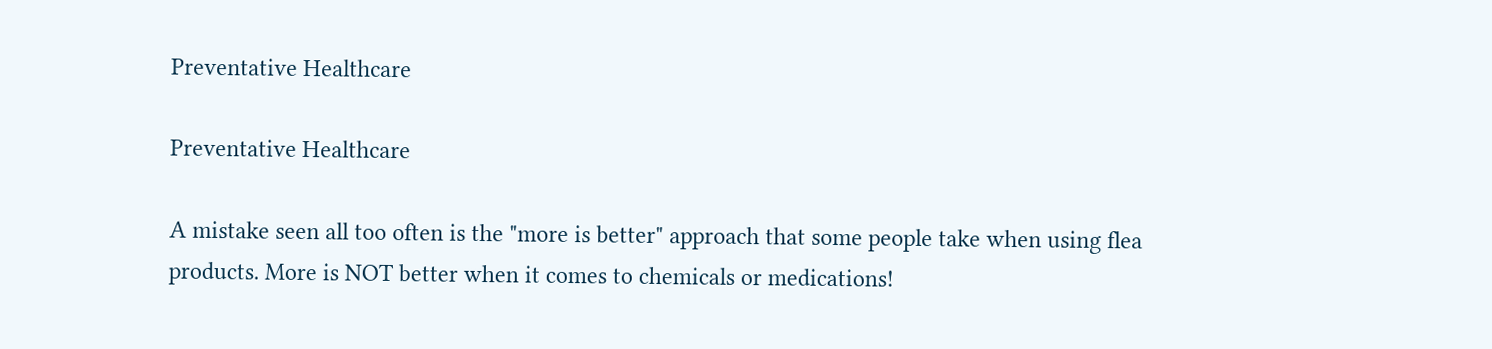Preventative Healthcare

Preventative Healthcare

A mistake seen all too often is the "more is better" approach that some people take when using flea products. More is NOT better when it comes to chemicals or medications!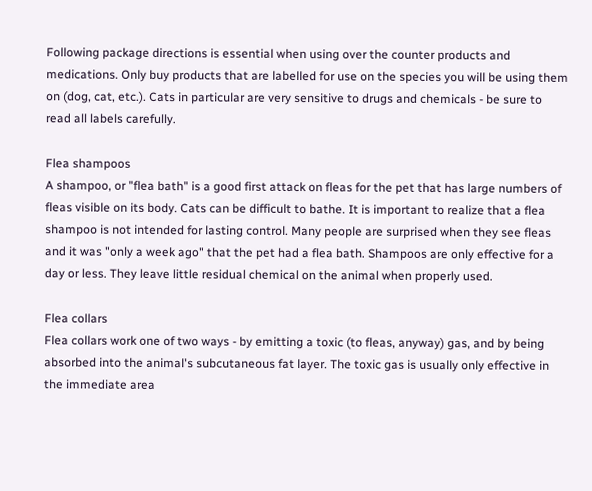Following package directions is essential when using over the counter products and medications. Only buy products that are labelled for use on the species you will be using them on (dog, cat, etc.). Cats in particular are very sensitive to drugs and chemicals - be sure to read all labels carefully.

Flea shampoos
A shampoo, or "flea bath" is a good first attack on fleas for the pet that has large numbers of fleas visible on its body. Cats can be difficult to bathe. It is important to realize that a flea shampoo is not intended for lasting control. Many people are surprised when they see fleas and it was "only a week ago" that the pet had a flea bath. Shampoos are only effective for a day or less. They leave little residual chemical on the animal when properly used.

Flea collars
Flea collars work one of two ways - by emitting a toxic (to fleas, anyway) gas, and by being absorbed into the animal's subcutaneous fat layer. The toxic gas is usually only effective in the immediate area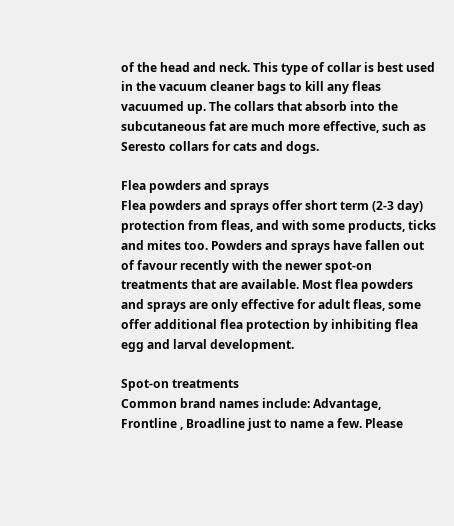of the head and neck. This type of collar is best used in the vacuum cleaner bags to kill any fleas vacuumed up. The collars that absorb into the subcutaneous fat are much more effective, such as Seresto collars for cats and dogs.

Flea powders and sprays
Flea powders and sprays offer short term (2-3 day) protection from fleas, and with some products, ticks and mites too. Powders and sprays have fallen out of favour recently with the newer spot-on treatments that are available. Most flea powders and sprays are only effective for adult fleas, some offer additional flea protection by inhibiting flea egg and larval development.

Spot-on treatments
Common brand names include: Advantage, Frontline , Broadline just to name a few. Please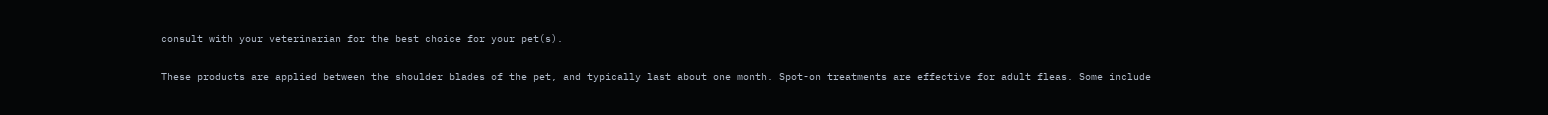consult with your veterinarian for the best choice for your pet(s).

These products are applied between the shoulder blades of the pet, and typically last about one month. Spot-on treatments are effective for adult fleas. Some include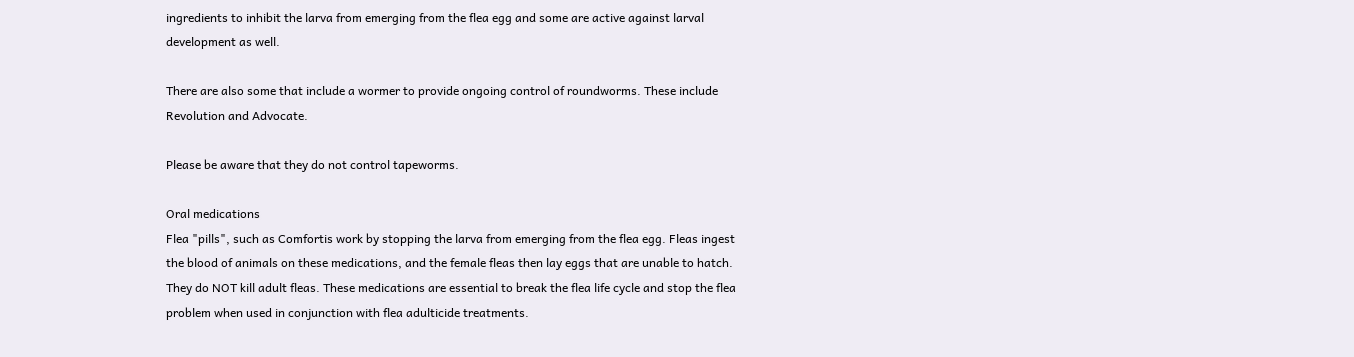ingredients to inhibit the larva from emerging from the flea egg and some are active against larval development as well.

There are also some that include a wormer to provide ongoing control of roundworms. These include Revolution and Advocate.

Please be aware that they do not control tapeworms.

Oral medications
Flea "pills", such as Comfortis work by stopping the larva from emerging from the flea egg. Fleas ingest the blood of animals on these medications, and the female fleas then lay eggs that are unable to hatch. They do NOT kill adult fleas. These medications are essential to break the flea life cycle and stop the flea problem when used in conjunction with flea adulticide treatments.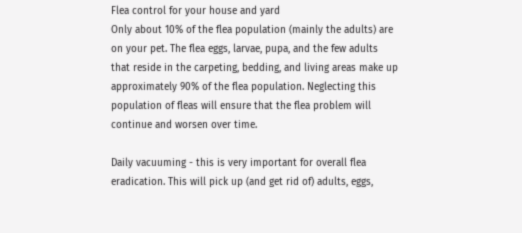Flea control for your house and yard
Only about 10% of the flea population (mainly the adults) are on your pet. The flea eggs, larvae, pupa, and the few adults that reside in the carpeting, bedding, and living areas make up approximately 90% of the flea population. Neglecting this population of fleas will ensure that the flea problem will continue and worsen over time.

Daily vacuuming - this is very important for overall flea eradication. This will pick up (and get rid of) adults, eggs,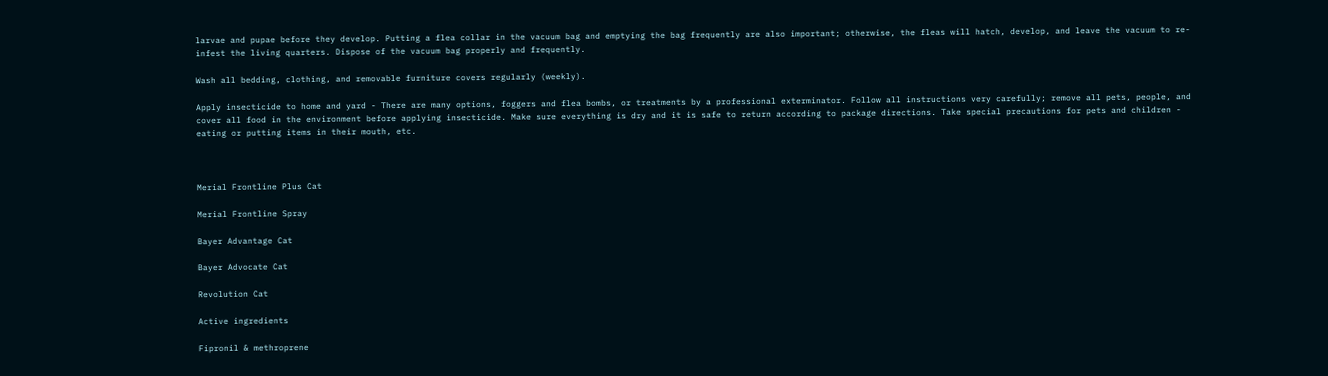larvae and pupae before they develop. Putting a flea collar in the vacuum bag and emptying the bag frequently are also important; otherwise, the fleas will hatch, develop, and leave the vacuum to re-infest the living quarters. Dispose of the vacuum bag properly and frequently.

Wash all bedding, clothing, and removable furniture covers regularly (weekly).

Apply insecticide to home and yard - There are many options, foggers and flea bombs, or treatments by a professional exterminator. Follow all instructions very carefully; remove all pets, people, and cover all food in the environment before applying insecticide. Make sure everything is dry and it is safe to return according to package directions. Take special precautions for pets and children - eating or putting items in their mouth, etc.



Merial Frontline Plus Cat

Merial Frontline Spray

Bayer Advantage Cat

Bayer Advocate Cat

Revolution Cat

Active ingredients

Fipronil & methroprene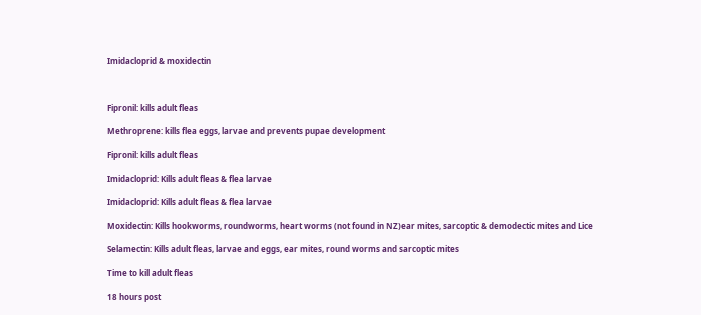Imidacloprid & moxidectin



Fipronil: kills adult fleas

Methroprene: kills flea eggs, larvae and prevents pupae development

Fipronil: kills adult fleas

Imidacloprid: Kills adult fleas & flea larvae

Imidacloprid: Kills adult fleas & flea larvae

Moxidectin: Kills hookworms, roundworms, heart worms (not found in NZ)ear mites, sarcoptic & demodectic mites and Lice

Selamectin: Kills adult fleas, larvae and eggs, ear mites, round worms and sarcoptic mites

Time to kill adult fleas

18 hours post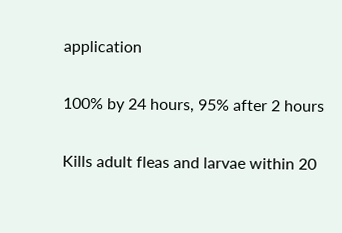application

100% by 24 hours, 95% after 2 hours

Kills adult fleas and larvae within 20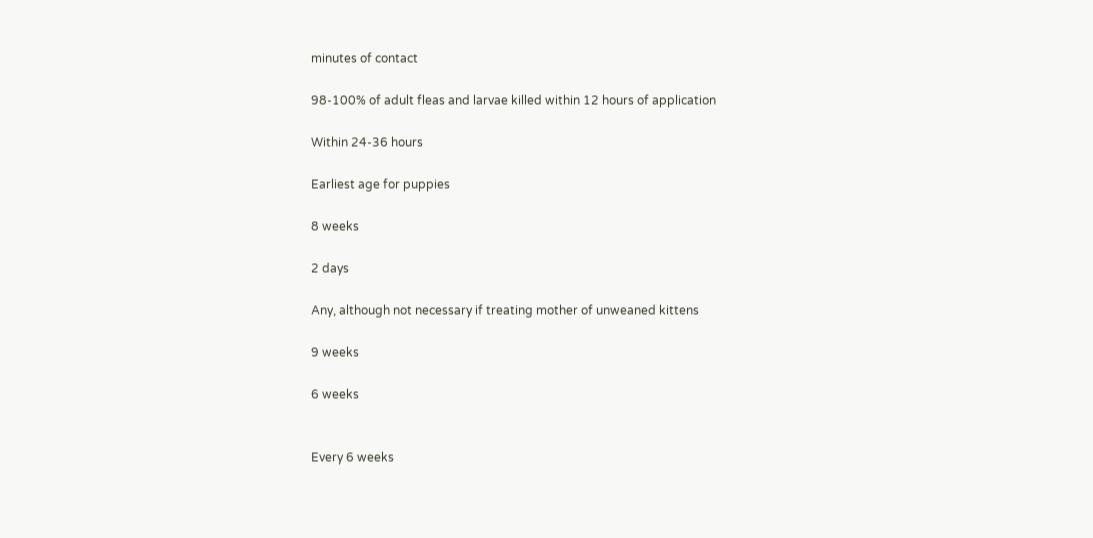minutes of contact

98-100% of adult fleas and larvae killed within 12 hours of application

Within 24-36 hours

Earliest age for puppies

8 weeks

2 days

Any, although not necessary if treating mother of unweaned kittens

9 weeks

6 weeks


Every 6 weeks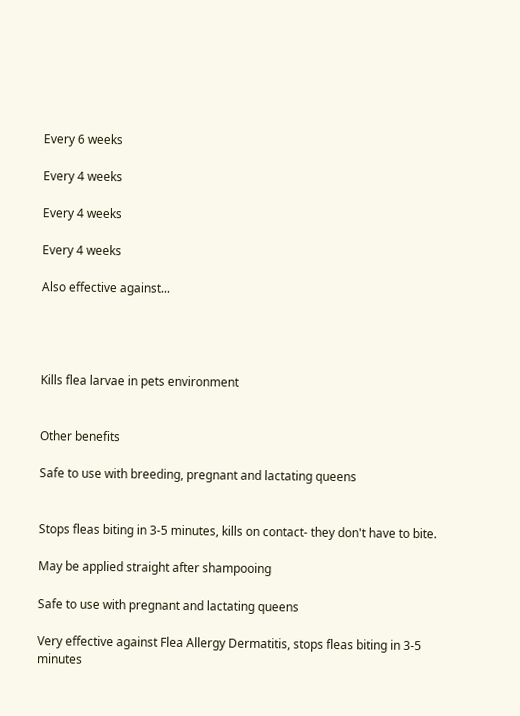Every 6 weeks

Every 4 weeks

Every 4 weeks

Every 4 weeks

Also effective against...




Kills flea larvae in pets environment


Other benefits

Safe to use with breeding, pregnant and lactating queens


Stops fleas biting in 3-5 minutes, kills on contact- they don't have to bite.

May be applied straight after shampooing

Safe to use with pregnant and lactating queens

Very effective against Flea Allergy Dermatitis, stops fleas biting in 3-5 minutes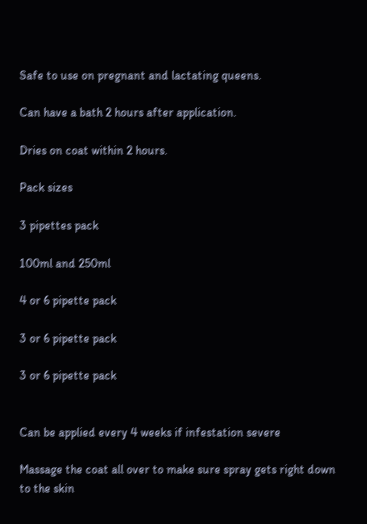Safe to use on pregnant and lactating queens.

Can have a bath 2 hours after application.

Dries on coat within 2 hours.

Pack sizes

3 pipettes pack

100ml and 250ml

4 or 6 pipette pack

3 or 6 pipette pack

3 or 6 pipette pack


Can be applied every 4 weeks if infestation severe

Massage the coat all over to make sure spray gets right down to the skin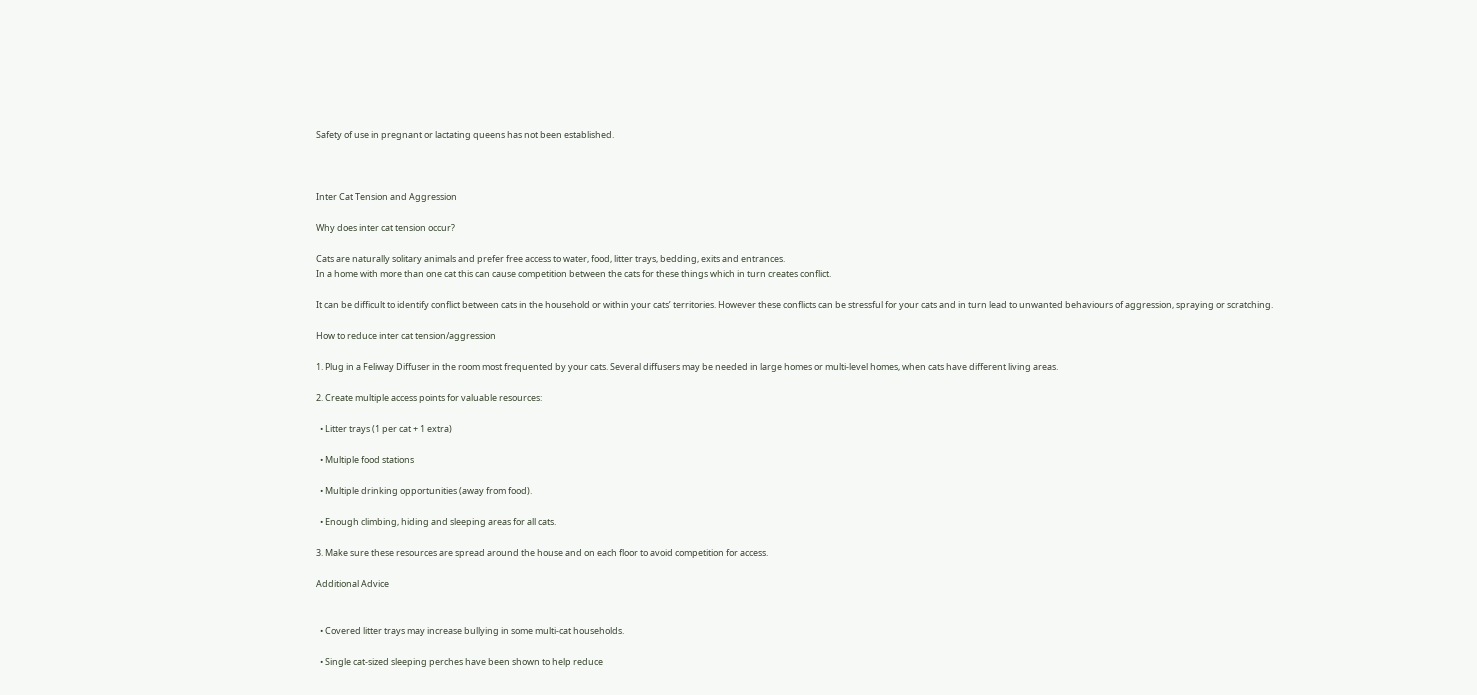Safety of use in pregnant or lactating queens has not been established.



Inter Cat Tension and Aggression

Why does inter cat tension occur?

Cats are naturally solitary animals and prefer free access to water, food, litter trays, bedding, exits and entrances.
In a home with more than one cat this can cause competition between the cats for these things which in turn creates conflict.

It can be difficult to identify conflict between cats in the household or within your cats’ territories. However these conflicts can be stressful for your cats and in turn lead to unwanted behaviours of aggression, spraying or scratching.

How to reduce inter cat tension/aggression

1. Plug in a Feliway Diffuser in the room most frequented by your cats. Several diffusers may be needed in large homes or multi-level homes, when cats have different living areas.

2. Create multiple access points for valuable resources:

  • Litter trays (1 per cat + 1 extra)

  • Multiple food stations

  • Multiple drinking opportunities (away from food).

  • Enough climbing, hiding and sleeping areas for all cats.

3. Make sure these resources are spread around the house and on each floor to avoid competition for access.

Additional Advice


  • Covered litter trays may increase bullying in some multi-cat households.

  • Single cat-sized sleeping perches have been shown to help reduce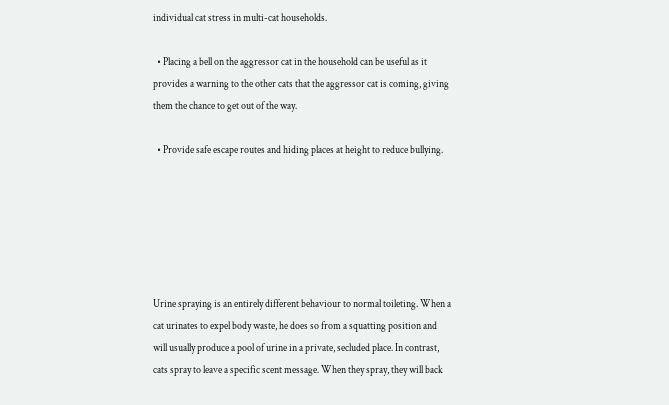individual cat stress in multi-cat households.

  • Placing a bell on the aggressor cat in the household can be useful as it provides a warning to the other cats that the aggressor cat is coming, giving them the chance to get out of the way.

  • Provide safe escape routes and hiding places at height to reduce bullying.






Urine spraying is an entirely different behaviour to normal toileting. When a cat urinates to expel body waste, he does so from a squatting position and will usually produce a pool of urine in a private, secluded place. In contrast, cats spray to leave a specific scent message. When they spray, they will back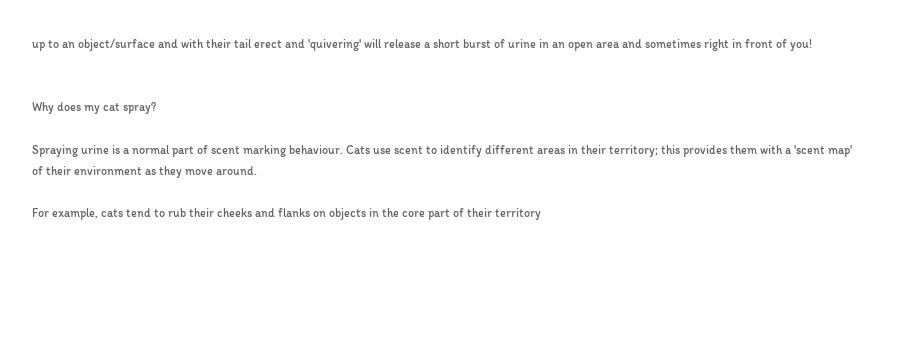up to an object/surface and with their tail erect and 'quivering' will release a short burst of urine in an open area and sometimes right in front of you!


Why does my cat spray?

Spraying urine is a normal part of scent marking behaviour. Cats use scent to identify different areas in their territory; this provides them with a 'scent map' of their environment as they move around.

For example, cats tend to rub their cheeks and flanks on objects in the core part of their territory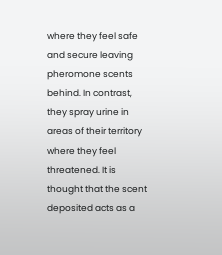where they feel safe and secure leaving pheromone scents behind. In contrast, they spray urine in areas of their territory where they feel threatened. It is thought that the scent deposited acts as a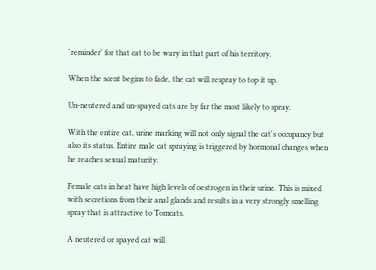'reminder' for that cat to be wary in that part of his territory.

When the scent begins to fade, the cat will respray to top it up.

Un-neutered and un-spayed cats are by far the most likely to spray.

With the entire cat, urine marking will not only signal the cat's occupancy but also its status. Entire male cat spraying is triggered by hormonal changes when he reaches sexual maturity.

Female cats in heat have high levels of oestrogen in their urine. This is mixed with secretions from their anal glands and results in a very strongly smelling spray that is attractive to Tomcats.

A neutered or spayed cat will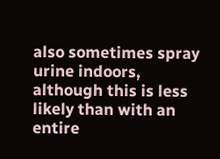also sometimes spray urine indoors, although this is less likely than with an entire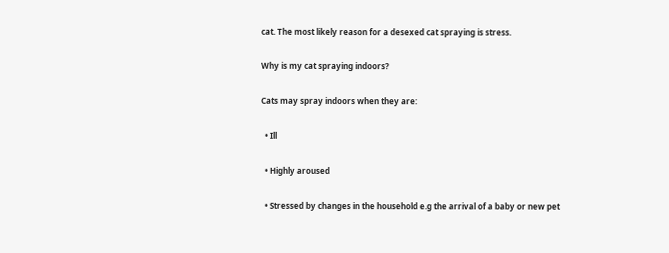cat. The most likely reason for a desexed cat spraying is stress.

Why is my cat spraying indoors?

Cats may spray indoors when they are:

  • Ill

  • Highly aroused

  • Stressed by changes in the household e.g the arrival of a baby or new pet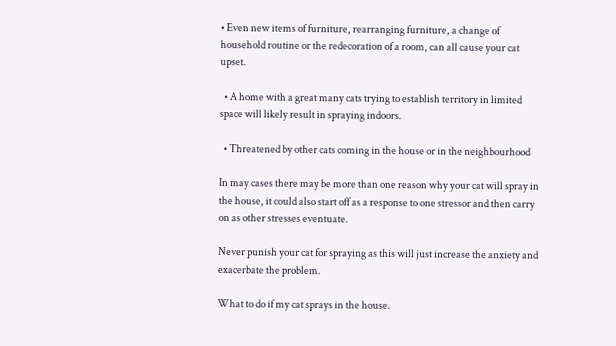• Even new items of furniture, rearranging furniture, a change of household routine or the redecoration of a room, can all cause your cat upset.

  • A home with a great many cats trying to establish territory in limited space will likely result in spraying indoors.

  • Threatened by other cats coming in the house or in the neighbourhood

In may cases there may be more than one reason why your cat will spray in the house, it could also start off as a response to one stressor and then carry on as other stresses eventuate.

Never punish your cat for spraying as this will just increase the anxiety and exacerbate the problem.

What to do if my cat sprays in the house.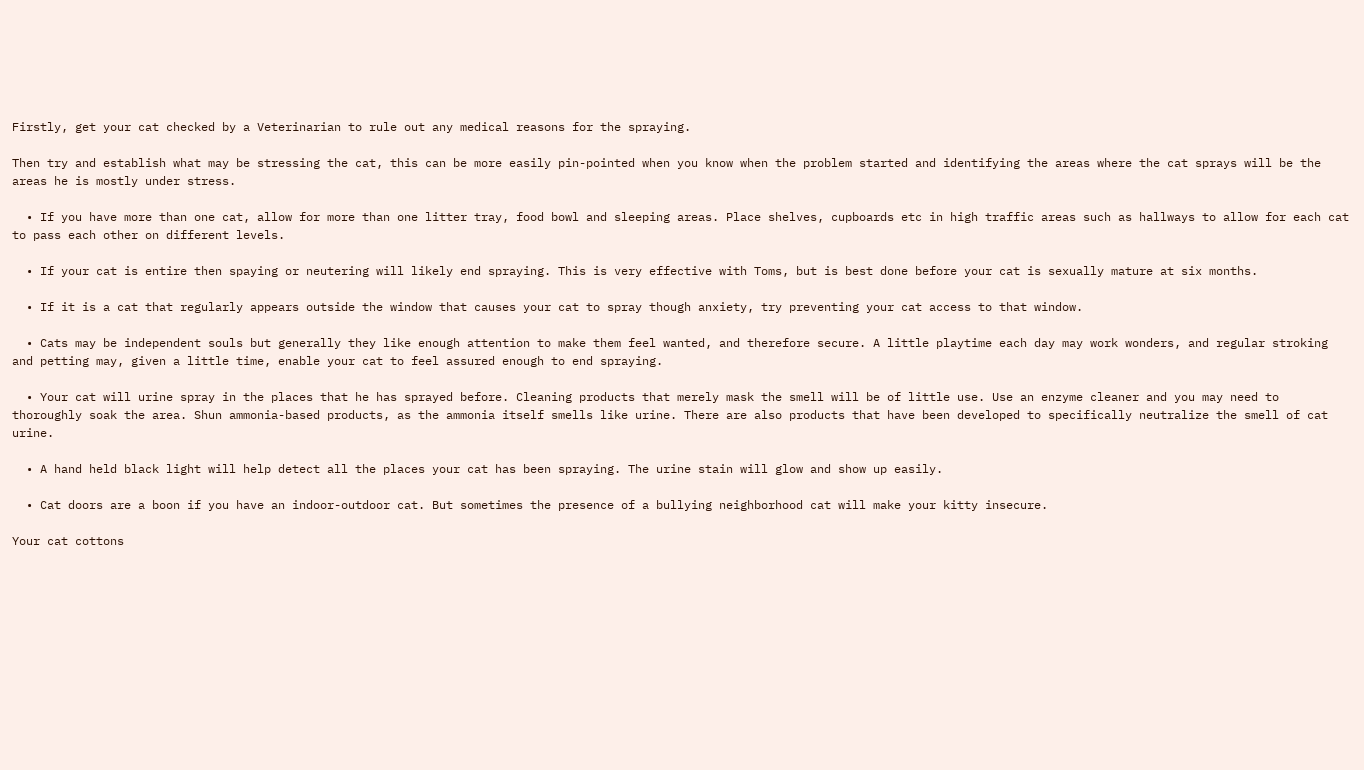Firstly, get your cat checked by a Veterinarian to rule out any medical reasons for the spraying.

Then try and establish what may be stressing the cat, this can be more easily pin-pointed when you know when the problem started and identifying the areas where the cat sprays will be the areas he is mostly under stress.

  • If you have more than one cat, allow for more than one litter tray, food bowl and sleeping areas. Place shelves, cupboards etc in high traffic areas such as hallways to allow for each cat to pass each other on different levels.

  • If your cat is entire then spaying or neutering will likely end spraying. This is very effective with Toms, but is best done before your cat is sexually mature at six months.

  • If it is a cat that regularly appears outside the window that causes your cat to spray though anxiety, try preventing your cat access to that window.

  • Cats may be independent souls but generally they like enough attention to make them feel wanted, and therefore secure. A little playtime each day may work wonders, and regular stroking and petting may, given a little time, enable your cat to feel assured enough to end spraying.

  • Your cat will urine spray in the places that he has sprayed before. Cleaning products that merely mask the smell will be of little use. Use an enzyme cleaner and you may need to thoroughly soak the area. Shun ammonia-based products, as the ammonia itself smells like urine. There are also products that have been developed to specifically neutralize the smell of cat urine.

  • A hand held black light will help detect all the places your cat has been spraying. The urine stain will glow and show up easily.

  • Cat doors are a boon if you have an indoor-outdoor cat. But sometimes the presence of a bullying neighborhood cat will make your kitty insecure.

Your cat cottons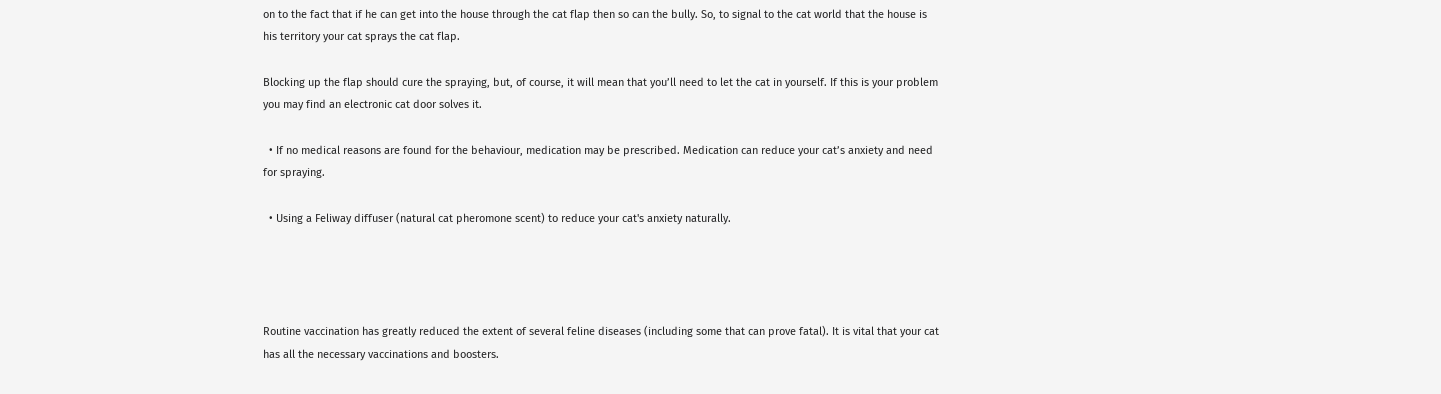on to the fact that if he can get into the house through the cat flap then so can the bully. So, to signal to the cat world that the house is his territory your cat sprays the cat flap.

Blocking up the flap should cure the spraying, but, of course, it will mean that you’ll need to let the cat in yourself. If this is your problem you may find an electronic cat door solves it.

  • If no medical reasons are found for the behaviour, medication may be prescribed. Medication can reduce your cat’s anxiety and need for spraying.

  • Using a Feliway diffuser (natural cat pheromone scent) to reduce your cat's anxiety naturally.




Routine vaccination has greatly reduced the extent of several feline diseases (including some that can prove fatal). It is vital that your cat has all the necessary vaccinations and boosters.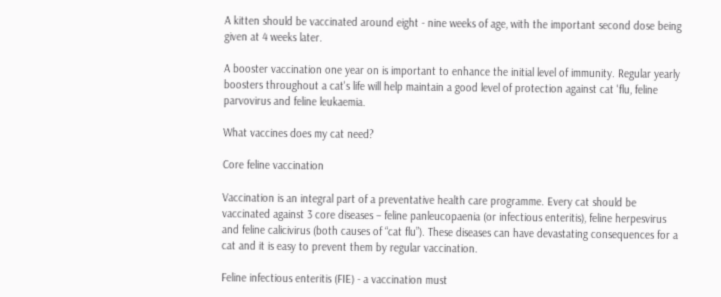A kitten should be vaccinated around eight - nine weeks of age, with the important second dose being given at 4 weeks later.

A booster vaccination one year on is important to enhance the initial level of immunity. Regular yearly boosters throughout a cat's life will help maintain a good level of protection against cat 'flu, feline parvovirus and feline leukaemia.

What vaccines does my cat need?

Core feline vaccination

Vaccination is an integral part of a preventative health care programme. Every cat should be vaccinated against 3 core diseases – feline panleucopaenia (or infectious enteritis), feline herpesvirus and feline calicivirus (both causes of “cat flu”). These diseases can have devastating consequences for a cat and it is easy to prevent them by regular vaccination.

Feline infectious enteritis (FIE) - a vaccination must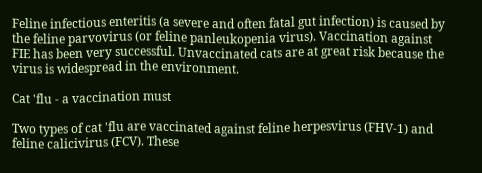Feline infectious enteritis (a severe and often fatal gut infection) is caused by the feline parvovirus (or feline panleukopenia virus). Vaccination against FIE has been very successful. Unvaccinated cats are at great risk because the virus is widespread in the environment.

Cat 'flu - a vaccination must

Two types of cat 'flu are vaccinated against feline herpesvirus (FHV-1) and feline calicivirus (FCV). These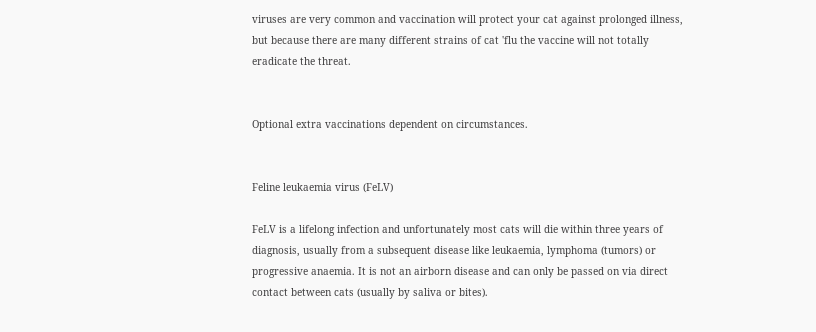viruses are very common and vaccination will protect your cat against prolonged illness, but because there are many different strains of cat 'flu the vaccine will not totally eradicate the threat.


Optional extra vaccinations dependent on circumstances.


Feline leukaemia virus (FeLV)

FeLV is a lifelong infection and unfortunately most cats will die within three years of diagnosis, usually from a subsequent disease like leukaemia, lymphoma (tumors) or progressive anaemia. It is not an airborn disease and can only be passed on via direct contact between cats (usually by saliva or bites).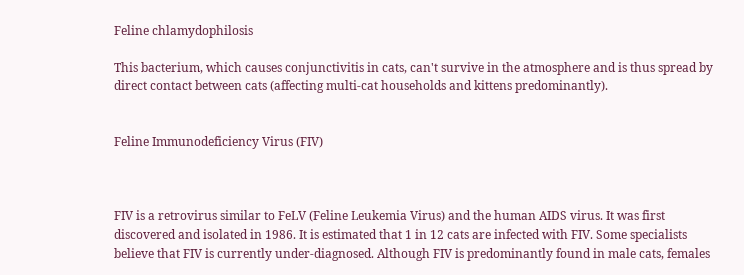Feline chlamydophilosis

This bacterium, which causes conjunctivitis in cats, can't survive in the atmosphere and is thus spread by direct contact between cats (affecting multi-cat households and kittens predominantly).


Feline Immunodeficiency Virus (FIV)



FIV is a retrovirus similar to FeLV (Feline Leukemia Virus) and the human AIDS virus. It was first discovered and isolated in 1986. It is estimated that 1 in 12 cats are infected with FIV. Some specialists believe that FIV is currently under-diagnosed. Although FIV is predominantly found in male cats, females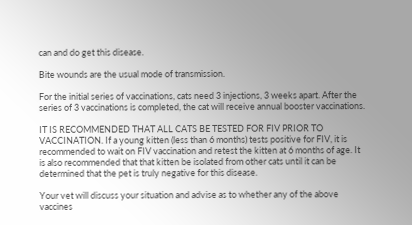can and do get this disease.

Bite wounds are the usual mode of transmission.

For the initial series of vaccinations, cats need 3 injections, 3 weeks apart. After the series of 3 vaccinations is completed, the cat will receive annual booster vaccinations.

IT IS RECOMMENDED THAT ALL CATS BE TESTED FOR FIV PRIOR TO VACCINATION. If a young kitten (less than 6 months) tests positive for FIV, it is recommended to wait on FIV vaccination and retest the kitten at 6 months of age. It is also recommended that that kitten be isolated from other cats until it can be determined that the pet is truly negative for this disease.

Your vet will discuss your situation and advise as to whether any of the above vaccines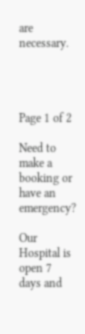are necessary.




Page 1 of 2

Need to make a booking or have an emergency?

Our Hospital is open 7 days and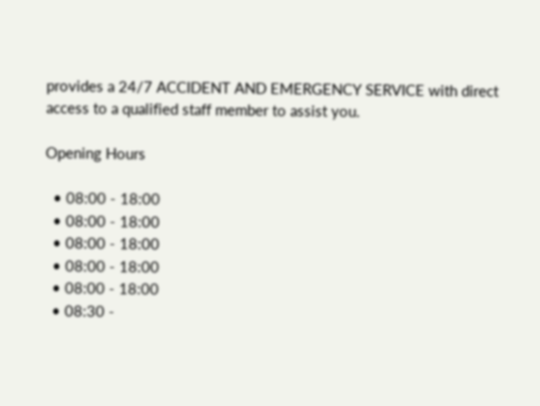provides a 24/7 ACCIDENT AND EMERGENCY SERVICE with direct access to a qualified staff member to assist you.

Opening Hours

  • 08:00 - 18:00
  • 08:00 - 18:00
  • 08:00 - 18:00
  • 08:00 - 18:00
  • 08:00 - 18:00
  • 08:30 -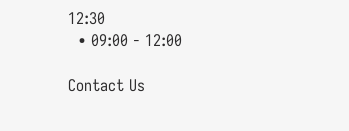12:30
  • 09:00 - 12:00

Contact Us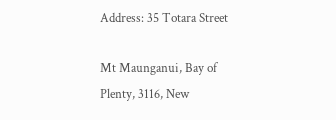Address: 35 Totara Street

Mt Maunganui, Bay of Plenty, 3116, New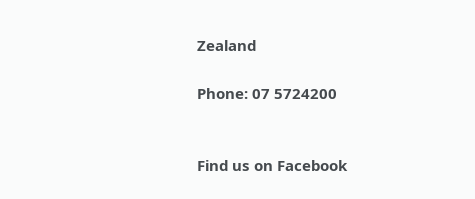Zealand

Phone: 07 5724200


Find us on Facebook